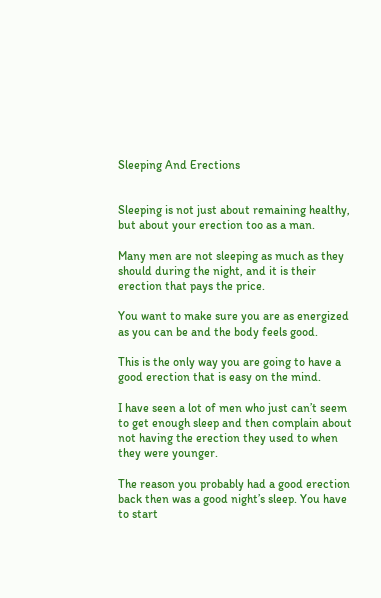Sleeping And Erections


Sleeping is not just about remaining healthy, but about your erection too as a man.

Many men are not sleeping as much as they should during the night, and it is their erection that pays the price.

You want to make sure you are as energized as you can be and the body feels good.

This is the only way you are going to have a good erection that is easy on the mind.

I have seen a lot of men who just can’t seem to get enough sleep and then complain about not having the erection they used to when they were younger.

The reason you probably had a good erection back then was a good night’s sleep. You have to start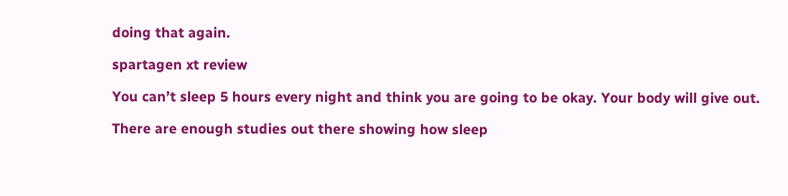doing that again.

spartagen xt review

You can’t sleep 5 hours every night and think you are going to be okay. Your body will give out.

There are enough studies out there showing how sleep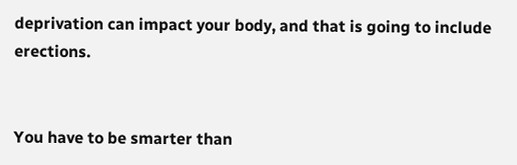deprivation can impact your body, and that is going to include erections.


You have to be smarter than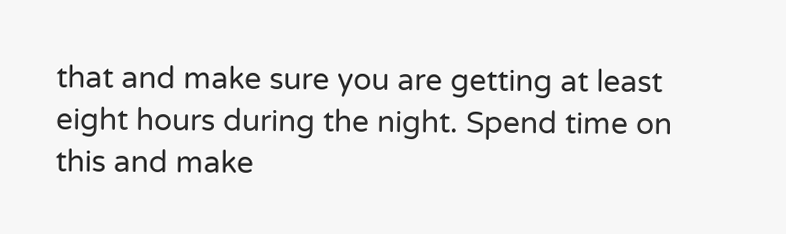that and make sure you are getting at least eight hours during the night. Spend time on this and make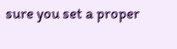sure you set a proper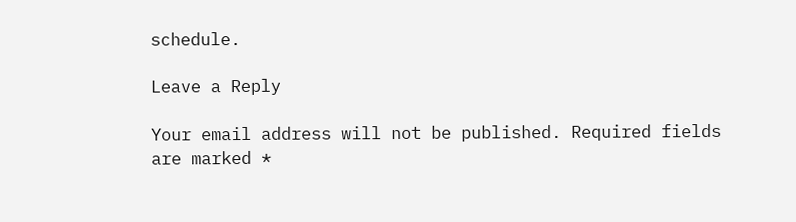schedule.

Leave a Reply

Your email address will not be published. Required fields are marked *